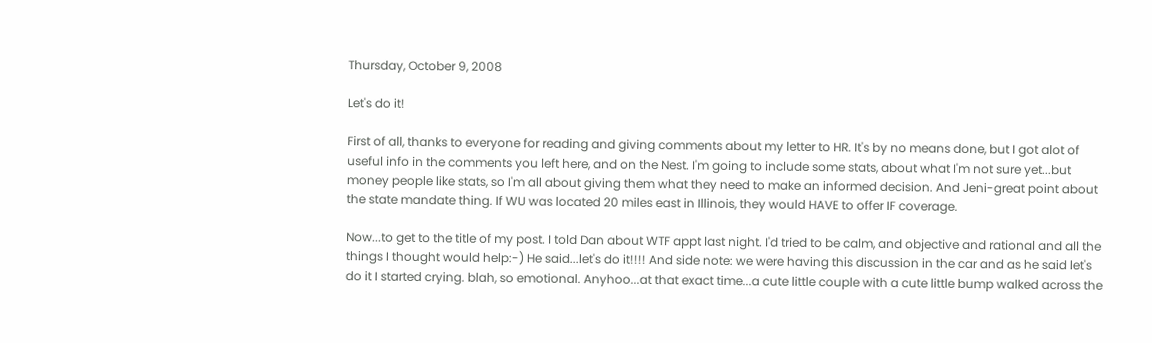Thursday, October 9, 2008

Let's do it!

First of all, thanks to everyone for reading and giving comments about my letter to HR. It's by no means done, but I got alot of useful info in the comments you left here, and on the Nest. I'm going to include some stats, about what I'm not sure yet...but money people like stats, so I'm all about giving them what they need to make an informed decision. And Jeni-great point about the state mandate thing. If WU was located 20 miles east in Illinois, they would HAVE to offer IF coverage.

Now...to get to the title of my post. I told Dan about WTF appt last night. I'd tried to be calm, and objective and rational and all the things I thought would help:-) He said...let's do it!!!! And side note: we were having this discussion in the car and as he said let's do it I started crying. blah, so emotional. Anyhoo...at that exact time...a cute little couple with a cute little bump walked across the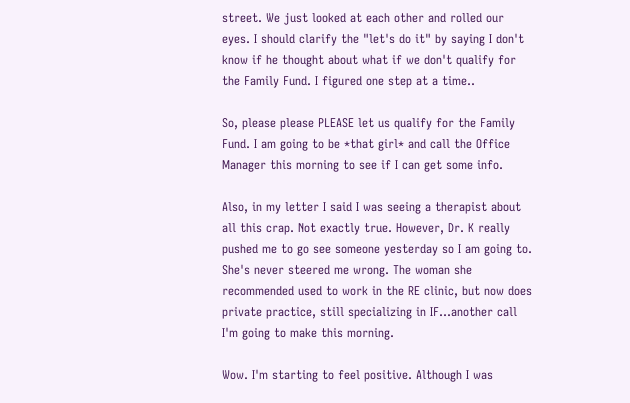street. We just looked at each other and rolled our eyes. I should clarify the "let's do it" by saying I don't know if he thought about what if we don't qualify for the Family Fund. I figured one step at a time..

So, please please PLEASE let us qualify for the Family Fund. I am going to be *that girl* and call the Office Manager this morning to see if I can get some info.

Also, in my letter I said I was seeing a therapist about all this crap. Not exactly true. However, Dr. K really pushed me to go see someone yesterday so I am going to. She's never steered me wrong. The woman she recommended used to work in the RE clinic, but now does private practice, still specializing in IF...another call I'm going to make this morning.

Wow. I'm starting to feel positive. Although I was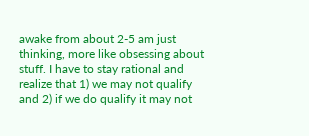awake from about 2-5 am just thinking, more like obsessing about stuff. I have to stay rational and realize that 1) we may not qualify and 2) if we do qualify it may not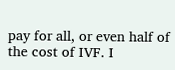pay for all, or even half of the cost of IVF. I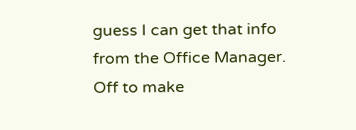guess I can get that info from the Office Manager. Off to make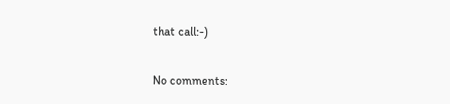that call:-)

No comments: